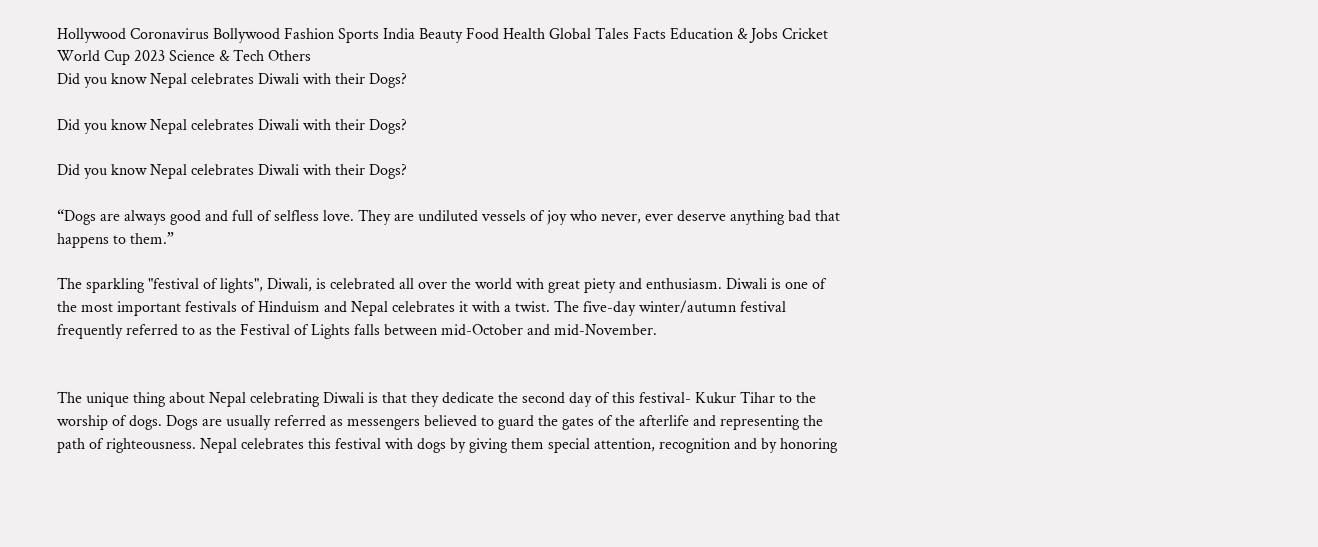Hollywood Coronavirus Bollywood Fashion Sports India Beauty Food Health Global Tales Facts Education & Jobs Cricket World Cup 2023 Science & Tech Others
Did you know Nepal celebrates Diwali with their Dogs?

Did you know Nepal celebrates Diwali with their Dogs?

Did you know Nepal celebrates Diwali with their Dogs?

“Dogs are always good and full of selfless love. They are undiluted vessels of joy who never, ever deserve anything bad that happens to them.”

The sparkling "festival of lights", Diwali, is celebrated all over the world with great piety and enthusiasm. Diwali is one of the most important festivals of Hinduism and Nepal celebrates it with a twist. The five-day winter/autumn festival frequently referred to as the Festival of Lights falls between mid-October and mid-November.


The unique thing about Nepal celebrating Diwali is that they dedicate the second day of this festival- Kukur Tihar to the worship of dogs. Dogs are usually referred as messengers believed to guard the gates of the afterlife and representing the path of righteousness. Nepal celebrates this festival with dogs by giving them special attention, recognition and by honoring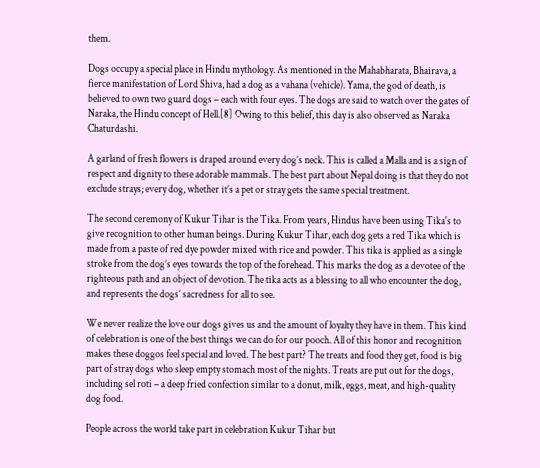them.

Dogs occupy a special place in Hindu mythology. As mentioned in the Mahabharata, Bhairava, a fierce manifestation of Lord Shiva, had a dog as a vahana (vehicle). Yama, the god of death, is believed to own two guard dogs – each with four eyes. The dogs are said to watch over the gates of Naraka, the Hindu concept of Hell.[8] Owing to this belief, this day is also observed as Naraka Chaturdashi.

A garland of fresh flowers is draped around every dog’s neck. This is called a Malla and is a sign of respect and dignity to these adorable mammals. The best part about Nepal doing is that they do not exclude strays; every dog, whether it’s a pet or stray gets the same special treatment.

The second ceremony of Kukur Tihar is the Tika. From years, Hindus have been using Tika's to give recognition to other human beings. During Kukur Tihar, each dog gets a red Tika which is made from a paste of red dye powder mixed with rice and powder. This tika is applied as a single stroke from the dog’s eyes towards the top of the forehead. This marks the dog as a devotee of the righteous path and an object of devotion. The tika acts as a blessing to all who encounter the dog, and represents the dogs’ sacredness for all to see.

We never realize the love our dogs gives us and the amount of loyalty they have in them. This kind of celebration is one of the best things we can do for our pooch. All of this honor and recognition makes these doggos feel special and loved. The best part? The treats and food they get, food is big part of stray dogs who sleep empty stomach most of the nights. Treats are put out for the dogs, including sel roti – a deep fried confection similar to a donut, milk, eggs, meat, and high-quality dog food.

People across the world take part in celebration Kukur Tihar but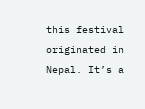this festival originated in Nepal. It’s a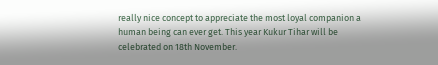really nice concept to appreciate the most loyal companion a human being can ever get. This year Kukur Tihar will be celebrated on 18th November.